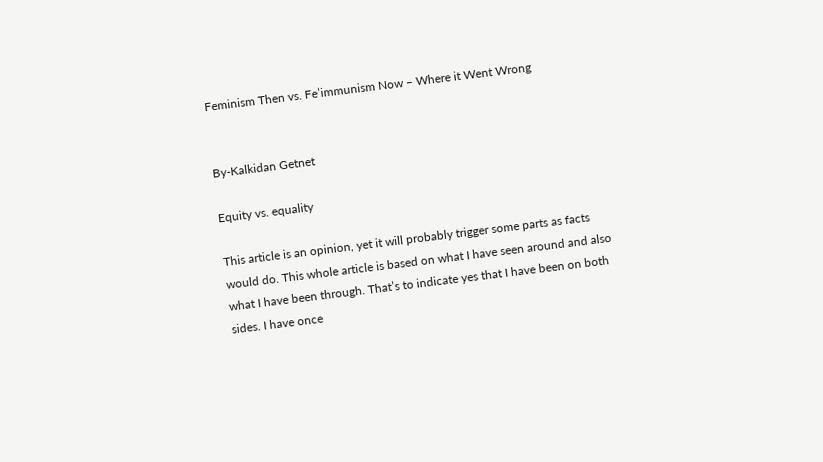Feminism Then vs. Fe’immunism Now – Where it Went Wrong


By-Kalkidan Getnet

Equity vs. equality

This article is an opinion, yet it will probably trigger some parts as facts would do. This whole article is based on what I have seen around and also what I have been through. That’s to indicate yes that I have been on both sides. I have once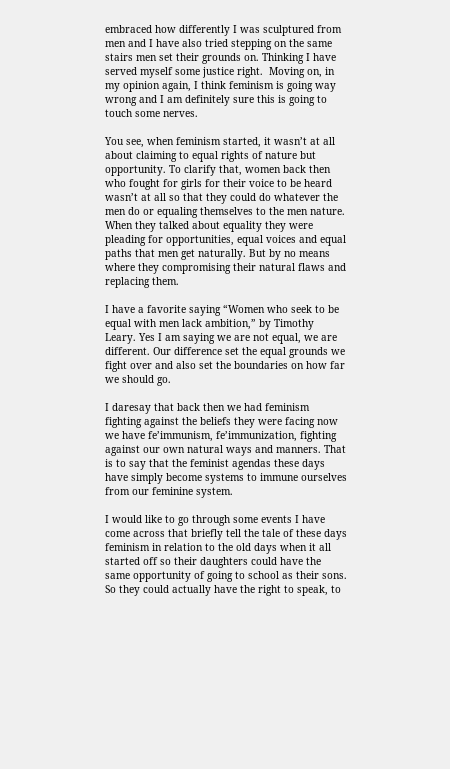embraced how differently I was sculptured from men and I have also tried stepping on the same stairs men set their grounds on. Thinking I have served myself some justice right.  Moving on, in my opinion again, I think feminism is going way wrong and I am definitely sure this is going to touch some nerves.

You see, when feminism started, it wasn’t at all about claiming to equal rights of nature but opportunity. To clarify that, women back then who fought for girls for their voice to be heard wasn’t at all so that they could do whatever the men do or equaling themselves to the men nature. When they talked about equality they were pleading for opportunities, equal voices and equal paths that men get naturally. But by no means where they compromising their natural flaws and replacing them.

I have a favorite saying “Women who seek to be equal with men lack ambition,” by Timothy Leary. Yes I am saying we are not equal, we are different. Our difference set the equal grounds we fight over and also set the boundaries on how far we should go.

I daresay that back then we had feminism fighting against the beliefs they were facing now we have fe’immunism, fe’immunization, fighting against our own natural ways and manners. That is to say that the feminist agendas these days have simply become systems to immune ourselves from our feminine system.

I would like to go through some events I have come across that briefly tell the tale of these days feminism in relation to the old days when it all started off so their daughters could have the same opportunity of going to school as their sons. So they could actually have the right to speak, to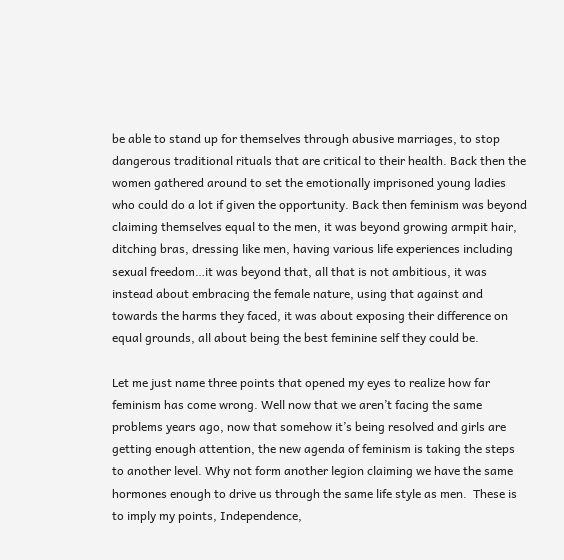be able to stand up for themselves through abusive marriages, to stop dangerous traditional rituals that are critical to their health. Back then the women gathered around to set the emotionally imprisoned young ladies who could do a lot if given the opportunity. Back then feminism was beyond claiming themselves equal to the men, it was beyond growing armpit hair, ditching bras, dressing like men, having various life experiences including sexual freedom…it was beyond that, all that is not ambitious, it was instead about embracing the female nature, using that against and towards the harms they faced, it was about exposing their difference on equal grounds, all about being the best feminine self they could be.

Let me just name three points that opened my eyes to realize how far feminism has come wrong. Well now that we aren’t facing the same problems years ago, now that somehow it’s being resolved and girls are getting enough attention, the new agenda of feminism is taking the steps to another level. Why not form another legion claiming we have the same hormones enough to drive us through the same life style as men.  These is to imply my points, Independence,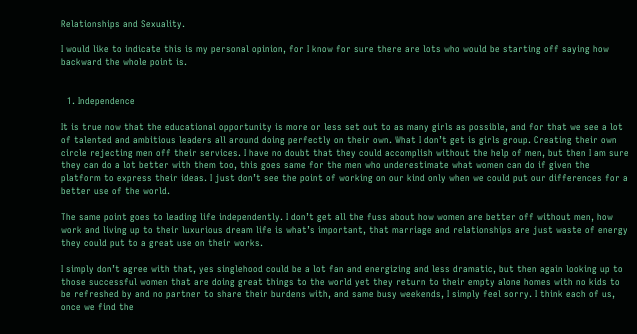Relationships and Sexuality.

I would like to indicate this is my personal opinion, for I know for sure there are lots who would be starting off saying how backward the whole point is.


  1. Independence

It is true now that the educational opportunity is more or less set out to as many girls as possible, and for that we see a lot of talented and ambitious leaders all around doing perfectly on their own. What I don’t get is girls group. Creating their own circle rejecting men off their services. I have no doubt that they could accomplish without the help of men, but then I am sure they can do a lot better with them too, this goes same for the men who underestimate what women can do if given the platform to express their ideas. I just don’t see the point of working on our kind only when we could put our differences for a better use of the world.

The same point goes to leading life independently. I don’t get all the fuss about how women are better off without men, how work and living up to their luxurious dream life is what’s important, that marriage and relationships are just waste of energy they could put to a great use on their works.

I simply don’t agree with that, yes singlehood could be a lot fan and energizing and less dramatic, but then again looking up to those successful women that are doing great things to the world yet they return to their empty alone homes with no kids to be refreshed by and no partner to share their burdens with, and same busy weekends, I simply feel sorry. I think each of us, once we find the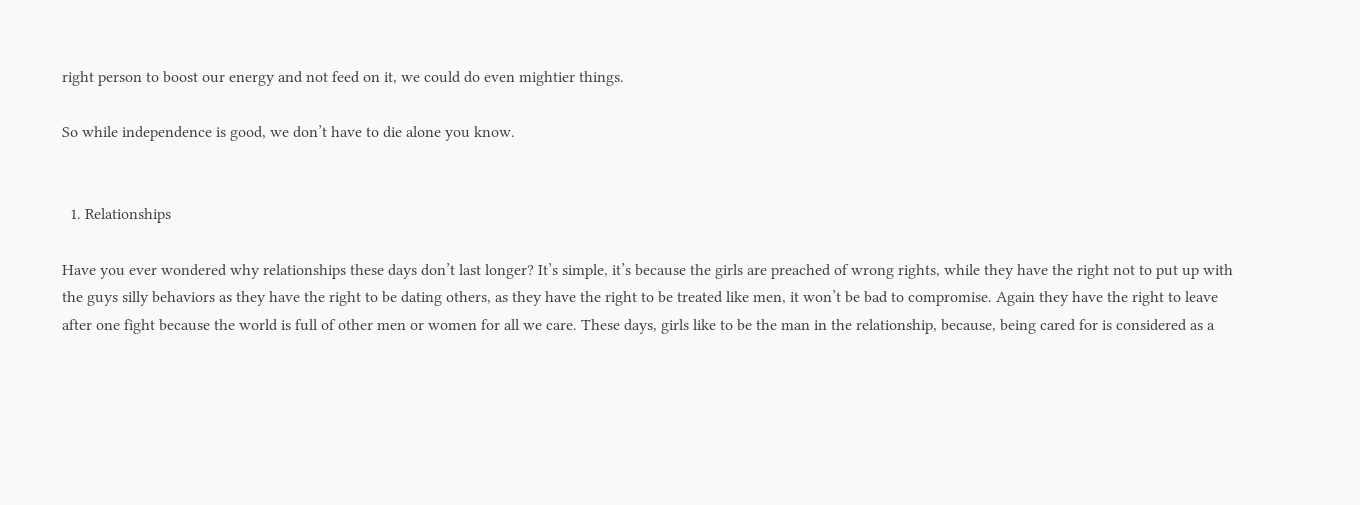right person to boost our energy and not feed on it, we could do even mightier things.

So while independence is good, we don’t have to die alone you know.


  1. Relationships

Have you ever wondered why relationships these days don’t last longer? It’s simple, it’s because the girls are preached of wrong rights, while they have the right not to put up with the guys silly behaviors as they have the right to be dating others, as they have the right to be treated like men, it won’t be bad to compromise. Again they have the right to leave after one fight because the world is full of other men or women for all we care. These days, girls like to be the man in the relationship, because, being cared for is considered as a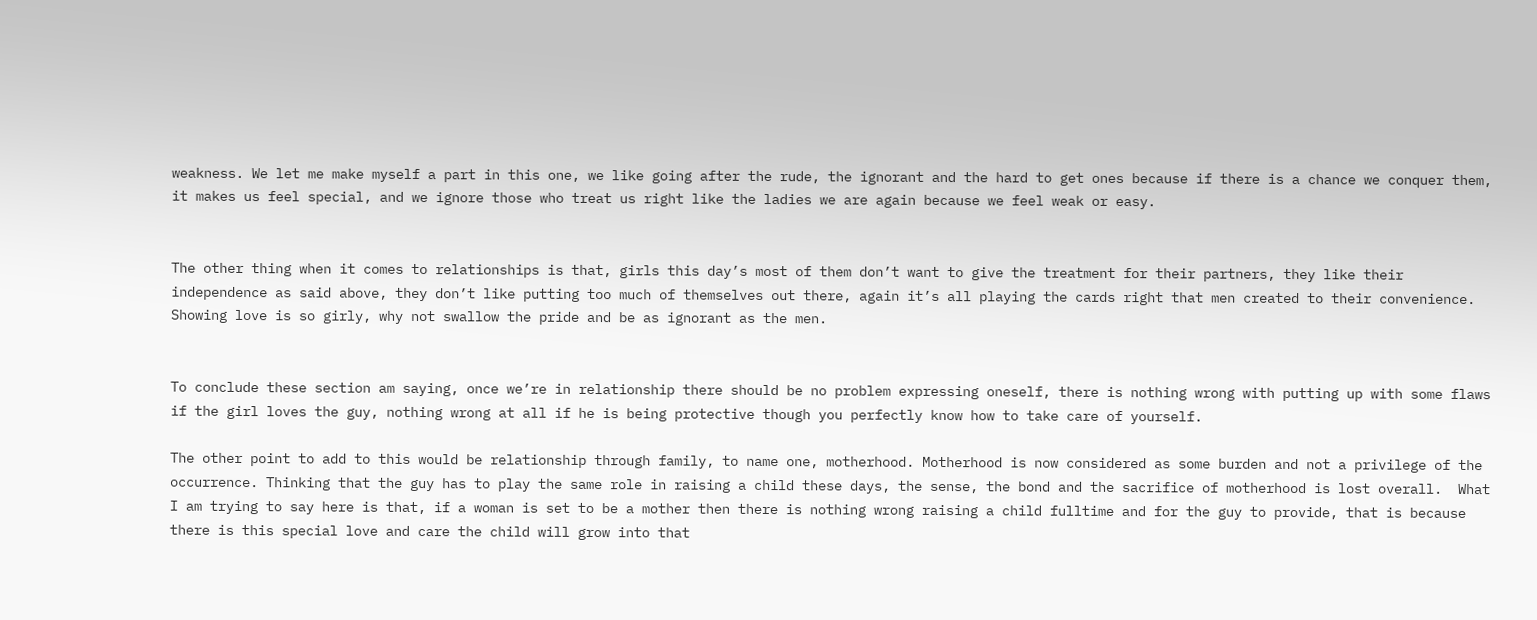weakness. We let me make myself a part in this one, we like going after the rude, the ignorant and the hard to get ones because if there is a chance we conquer them, it makes us feel special, and we ignore those who treat us right like the ladies we are again because we feel weak or easy.


The other thing when it comes to relationships is that, girls this day’s most of them don’t want to give the treatment for their partners, they like their independence as said above, they don’t like putting too much of themselves out there, again it’s all playing the cards right that men created to their convenience. Showing love is so girly, why not swallow the pride and be as ignorant as the men.


To conclude these section am saying, once we’re in relationship there should be no problem expressing oneself, there is nothing wrong with putting up with some flaws if the girl loves the guy, nothing wrong at all if he is being protective though you perfectly know how to take care of yourself.

The other point to add to this would be relationship through family, to name one, motherhood. Motherhood is now considered as some burden and not a privilege of the occurrence. Thinking that the guy has to play the same role in raising a child these days, the sense, the bond and the sacrifice of motherhood is lost overall.  What I am trying to say here is that, if a woman is set to be a mother then there is nothing wrong raising a child fulltime and for the guy to provide, that is because there is this special love and care the child will grow into that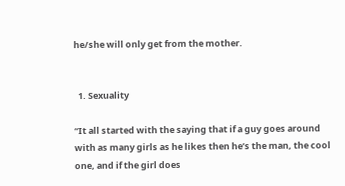he/she will only get from the mother.


  1. Sexuality

“It all started with the saying that if a guy goes around with as many girls as he likes then he’s the man, the cool one, and if the girl does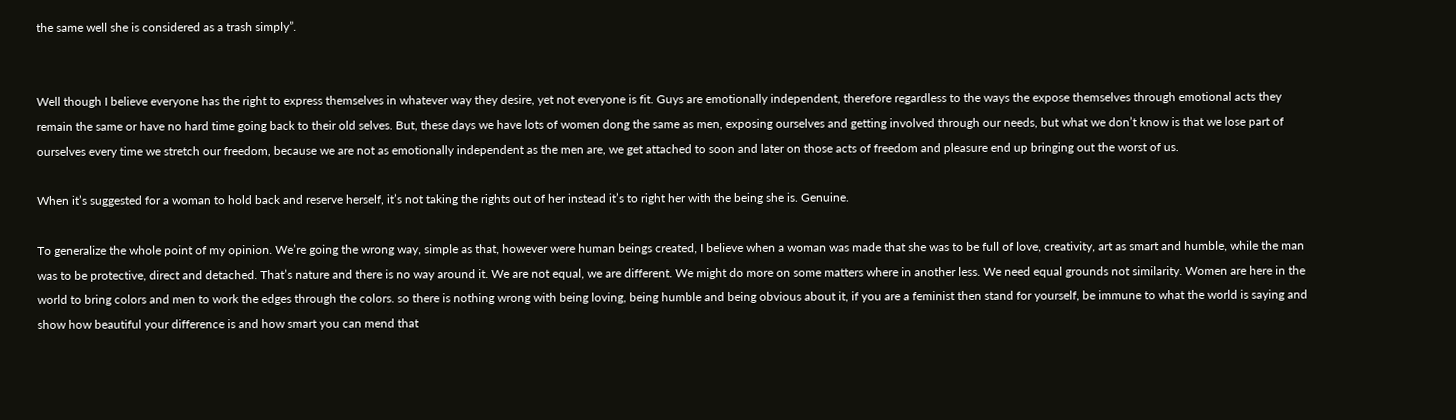the same well she is considered as a trash simply”.


Well though I believe everyone has the right to express themselves in whatever way they desire, yet not everyone is fit. Guys are emotionally independent, therefore regardless to the ways the expose themselves through emotional acts they remain the same or have no hard time going back to their old selves. But, these days we have lots of women dong the same as men, exposing ourselves and getting involved through our needs, but what we don’t know is that we lose part of ourselves every time we stretch our freedom, because we are not as emotionally independent as the men are, we get attached to soon and later on those acts of freedom and pleasure end up bringing out the worst of us.

When it’s suggested for a woman to hold back and reserve herself, it’s not taking the rights out of her instead it’s to right her with the being she is. Genuine.

To generalize the whole point of my opinion. We’re going the wrong way, simple as that, however were human beings created, I believe when a woman was made that she was to be full of love, creativity, art as smart and humble, while the man was to be protective, direct and detached. That’s nature and there is no way around it. We are not equal, we are different. We might do more on some matters where in another less. We need equal grounds not similarity. Women are here in the world to bring colors and men to work the edges through the colors. so there is nothing wrong with being loving, being humble and being obvious about it, if you are a feminist then stand for yourself, be immune to what the world is saying and show how beautiful your difference is and how smart you can mend that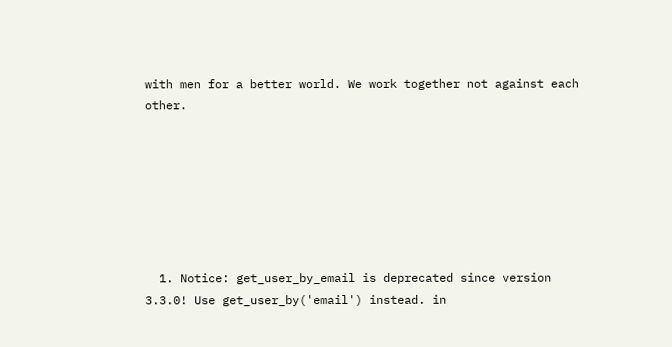with men for a better world. We work together not against each other.







  1. Notice: get_user_by_email is deprecated since version 3.3.0! Use get_user_by('email') instead. in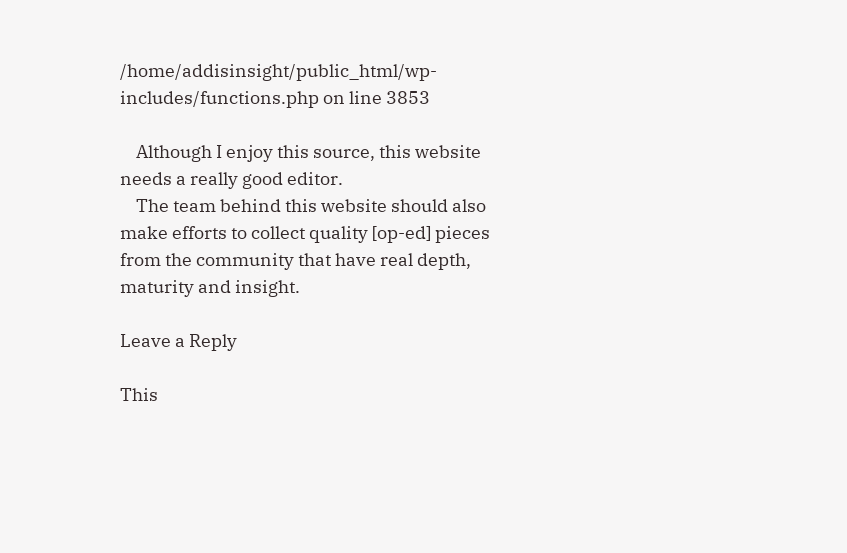/home/addisinsight/public_html/wp-includes/functions.php on line 3853

    Although I enjoy this source, this website needs a really good editor.
    The team behind this website should also make efforts to collect quality [op-ed] pieces from the community that have real depth, maturity and insight.

Leave a Reply

This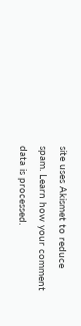site uses Akismet to reduce spam. Learn how your comment data is processed.